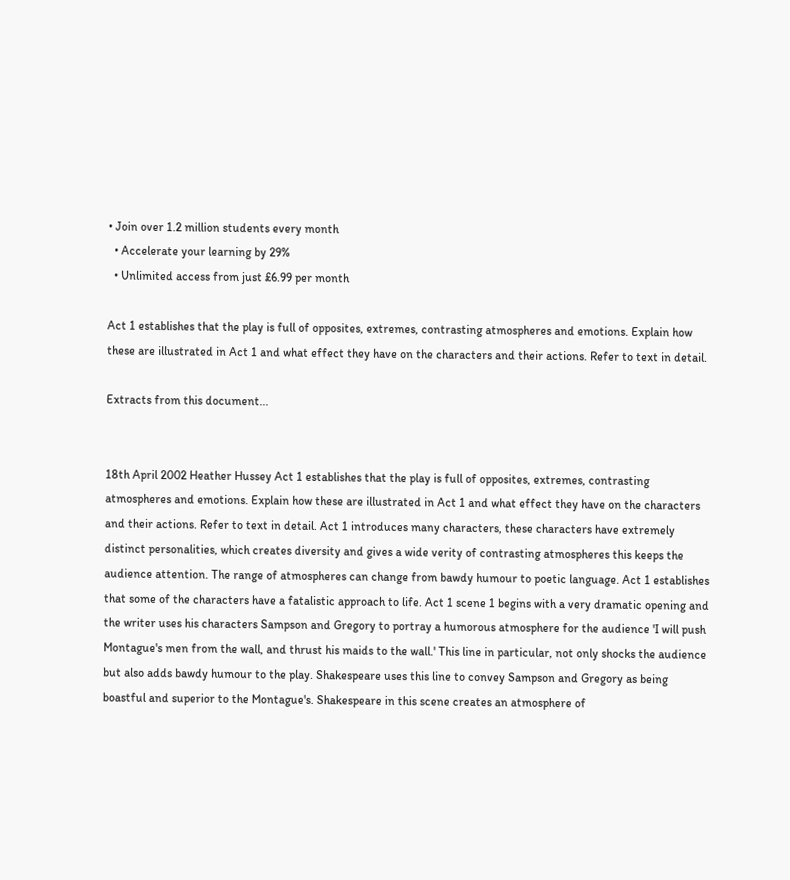• Join over 1.2 million students every month
  • Accelerate your learning by 29%
  • Unlimited access from just £6.99 per month

Act 1 establishes that the play is full of opposites, extremes, contrasting atmospheres and emotions. Explain how these are illustrated in Act 1 and what effect they have on the characters and their actions. Refer to text in detail.

Extracts from this document...


18th April 2002 Heather Hussey Act 1 establishes that the play is full of opposites, extremes, contrasting atmospheres and emotions. Explain how these are illustrated in Act 1 and what effect they have on the characters and their actions. Refer to text in detail. Act 1 introduces many characters, these characters have extremely distinct personalities, which creates diversity and gives a wide verity of contrasting atmospheres this keeps the audience attention. The range of atmospheres can change from bawdy humour to poetic language. Act 1 establishes that some of the characters have a fatalistic approach to life. Act 1 scene 1 begins with a very dramatic opening and the writer uses his characters Sampson and Gregory to portray a humorous atmosphere for the audience 'I will push Montague's men from the wall, and thrust his maids to the wall.' This line in particular, not only shocks the audience but also adds bawdy humour to the play. Shakespeare uses this line to convey Sampson and Gregory as being boastful and superior to the Montague's. Shakespeare in this scene creates an atmosphere of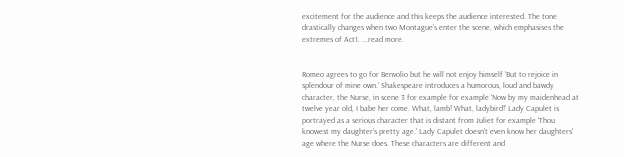excitement for the audience and this keeps the audience interested. The tone drastically changes when two Montague's enter the scene, which emphasises the extremes of Act1. ...read more.


Romeo agrees to go for Benvolio but he will not enjoy himself 'But to rejoice in splendour of mine own.' Shakespeare introduces a humorous, loud and bawdy character, the Nurse, in scene 3 for example for example 'Now by my maidenhead at twelve year old, I babe her come. What, lamb! What, ladybird!' Lady Capulet is portrayed as a serious character that is distant from Juliet for example 'Thou knowest my daughter's pretty age.' Lady Capulet doesn't even know her daughters' age where the Nurse does. These characters are different and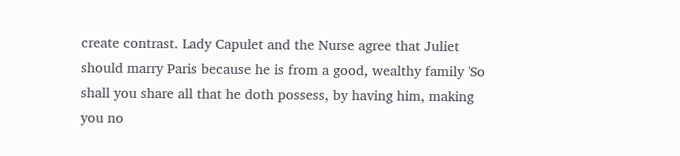create contrast. Lady Capulet and the Nurse agree that Juliet should marry Paris because he is from a good, wealthy family 'So shall you share all that he doth possess, by having him, making you no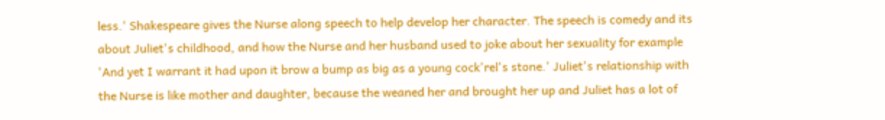less.' Shakespeare gives the Nurse along speech to help develop her character. The speech is comedy and its about Juliet's childhood, and how the Nurse and her husband used to joke about her sexuality for example 'And yet I warrant it had upon it brow a bump as big as a young cock'rel's stone.' Juliet's relationship with the Nurse is like mother and daughter, because the weaned her and brought her up and Juliet has a lot of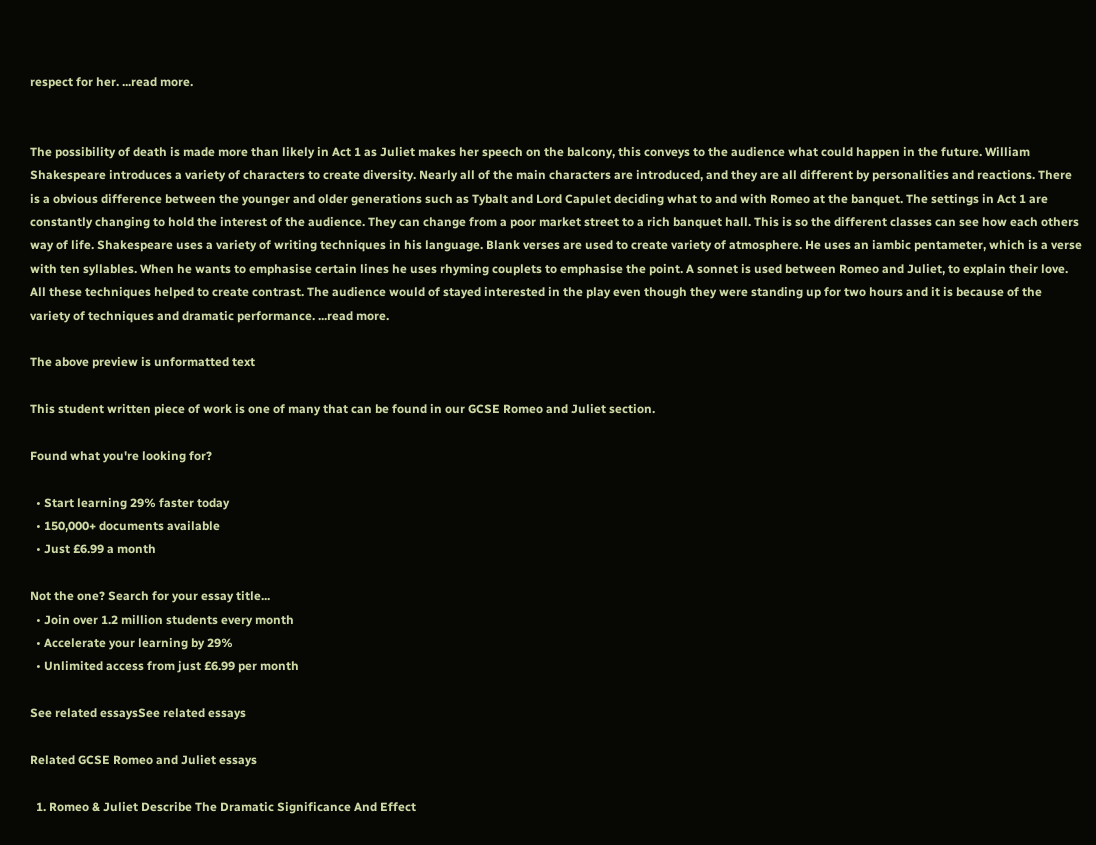respect for her. ...read more.


The possibility of death is made more than likely in Act 1 as Juliet makes her speech on the balcony, this conveys to the audience what could happen in the future. William Shakespeare introduces a variety of characters to create diversity. Nearly all of the main characters are introduced, and they are all different by personalities and reactions. There is a obvious difference between the younger and older generations such as Tybalt and Lord Capulet deciding what to and with Romeo at the banquet. The settings in Act 1 are constantly changing to hold the interest of the audience. They can change from a poor market street to a rich banquet hall. This is so the different classes can see how each others way of life. Shakespeare uses a variety of writing techniques in his language. Blank verses are used to create variety of atmosphere. He uses an iambic pentameter, which is a verse with ten syllables. When he wants to emphasise certain lines he uses rhyming couplets to emphasise the point. A sonnet is used between Romeo and Juliet, to explain their love. All these techniques helped to create contrast. The audience would of stayed interested in the play even though they were standing up for two hours and it is because of the variety of techniques and dramatic performance. ...read more.

The above preview is unformatted text

This student written piece of work is one of many that can be found in our GCSE Romeo and Juliet section.

Found what you're looking for?

  • Start learning 29% faster today
  • 150,000+ documents available
  • Just £6.99 a month

Not the one? Search for your essay title...
  • Join over 1.2 million students every month
  • Accelerate your learning by 29%
  • Unlimited access from just £6.99 per month

See related essaysSee related essays

Related GCSE Romeo and Juliet essays

  1. Romeo & Juliet Describe The Dramatic Significance And Effect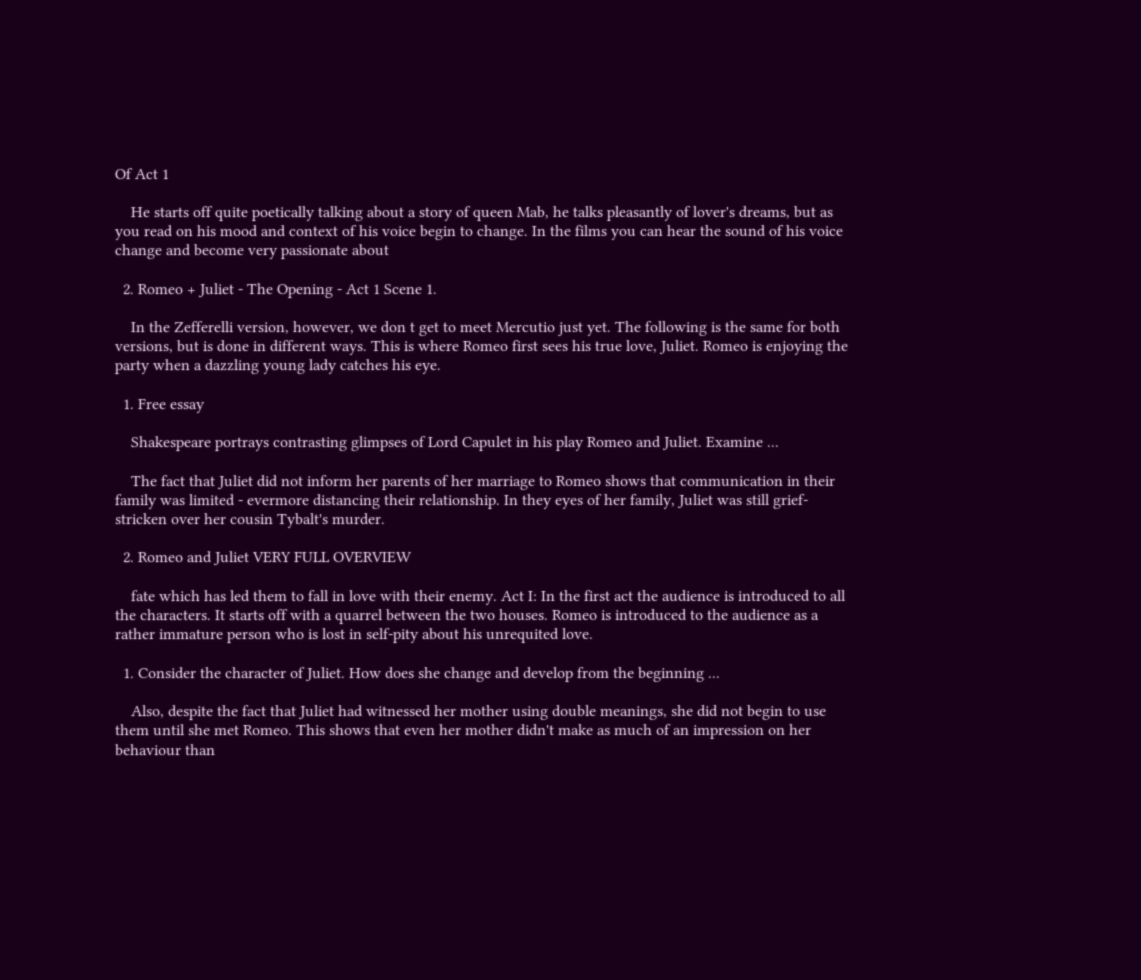Of Act 1

    He starts off quite poetically talking about a story of queen Mab, he talks pleasantly of lover's dreams, but as you read on his mood and context of his voice begin to change. In the films you can hear the sound of his voice change and become very passionate about

  2. Romeo + Juliet - The Opening - Act 1 Scene 1.

    In the Zefferelli version, however, we don t get to meet Mercutio just yet. The following is the same for both versions, but is done in different ways. This is where Romeo first sees his true love, Juliet. Romeo is enjoying the party when a dazzling young lady catches his eye.

  1. Free essay

    Shakespeare portrays contrasting glimpses of Lord Capulet in his play Romeo and Juliet. Examine ...

    The fact that Juliet did not inform her parents of her marriage to Romeo shows that communication in their family was limited - evermore distancing their relationship. In they eyes of her family, Juliet was still grief-stricken over her cousin Tybalt's murder.

  2. Romeo and Juliet VERY FULL OVERVIEW

    fate which has led them to fall in love with their enemy. Act I: In the first act the audience is introduced to all the characters. It starts off with a quarrel between the two houses. Romeo is introduced to the audience as a rather immature person who is lost in self-pity about his unrequited love.

  1. Consider the character of Juliet. How does she change and develop from the beginning ...

    Also, despite the fact that Juliet had witnessed her mother using double meanings, she did not begin to use them until she met Romeo. This shows that even her mother didn't make as much of an impression on her behaviour than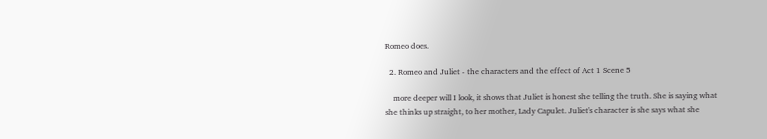Romeo does.

  2. Romeo and Juliet - the characters and the effect of Act 1 Scene 5

    more deeper will I look, it shows that Juliet is honest she telling the truth. She is saying what she thinks up straight, to her mother, Lady Capulet. Juliet's character is she says what she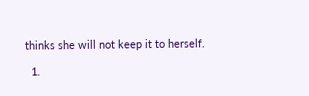thinks she will not keep it to herself.

  1.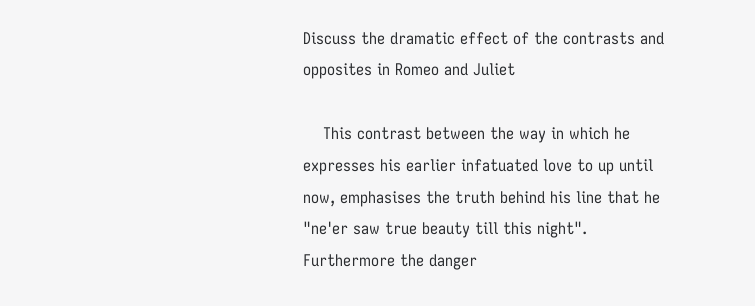Discuss the dramatic effect of the contrasts and opposites in Romeo and Juliet

    This contrast between the way in which he expresses his earlier infatuated love to up until now, emphasises the truth behind his line that he "ne'er saw true beauty till this night". Furthermore the danger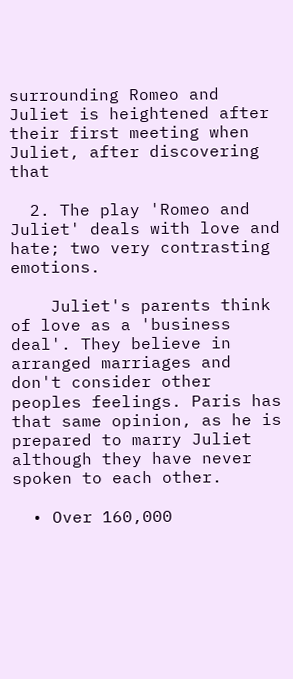surrounding Romeo and Juliet is heightened after their first meeting when Juliet, after discovering that

  2. The play 'Romeo and Juliet' deals with love and hate; two very contrasting emotions.

    Juliet's parents think of love as a 'business deal'. They believe in arranged marriages and don't consider other peoples feelings. Paris has that same opinion, as he is prepared to marry Juliet although they have never spoken to each other.

  • Over 160,000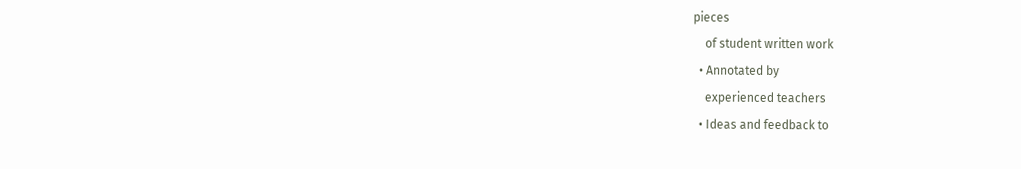pieces
    of student written work
  • Annotated by
    experienced teachers
  • Ideas and feedback to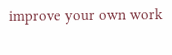improve your own work